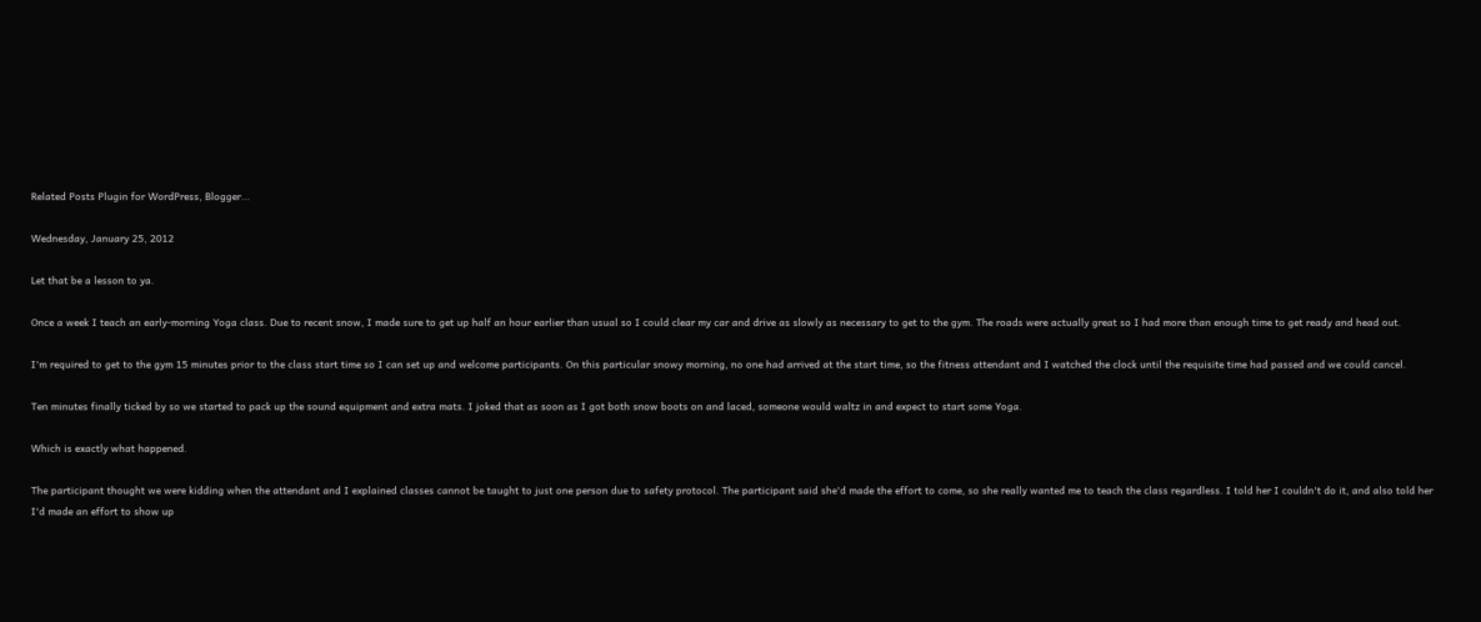Related Posts Plugin for WordPress, Blogger...

Wednesday, January 25, 2012

Let that be a lesson to ya.

Once a week I teach an early-morning Yoga class. Due to recent snow, I made sure to get up half an hour earlier than usual so I could clear my car and drive as slowly as necessary to get to the gym. The roads were actually great so I had more than enough time to get ready and head out.

I'm required to get to the gym 15 minutes prior to the class start time so I can set up and welcome participants. On this particular snowy morning, no one had arrived at the start time, so the fitness attendant and I watched the clock until the requisite time had passed and we could cancel.

Ten minutes finally ticked by so we started to pack up the sound equipment and extra mats. I joked that as soon as I got both snow boots on and laced, someone would waltz in and expect to start some Yoga.

Which is exactly what happened.

The participant thought we were kidding when the attendant and I explained classes cannot be taught to just one person due to safety protocol. The participant said she'd made the effort to come, so she really wanted me to teach the class regardless. I told her I couldn't do it, and also told her I'd made an effort to show up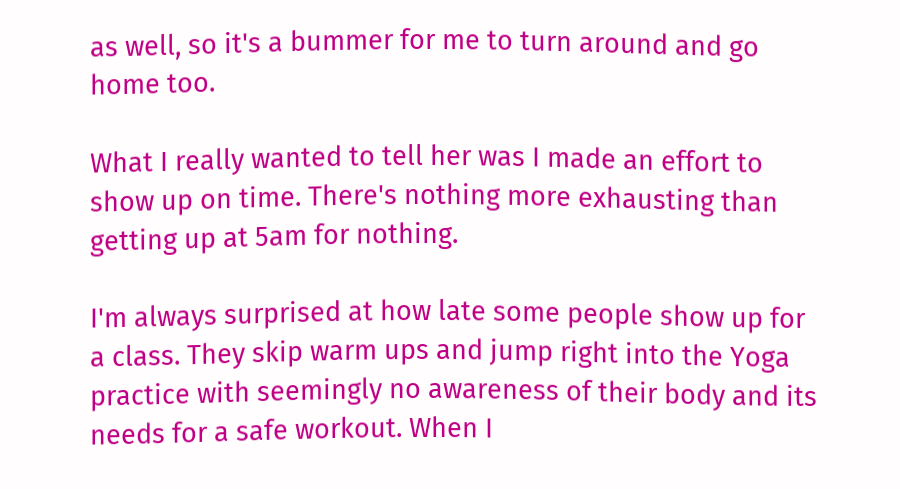as well, so it's a bummer for me to turn around and go home too.

What I really wanted to tell her was I made an effort to show up on time. There's nothing more exhausting than getting up at 5am for nothing.

I'm always surprised at how late some people show up for a class. They skip warm ups and jump right into the Yoga practice with seemingly no awareness of their body and its needs for a safe workout. When I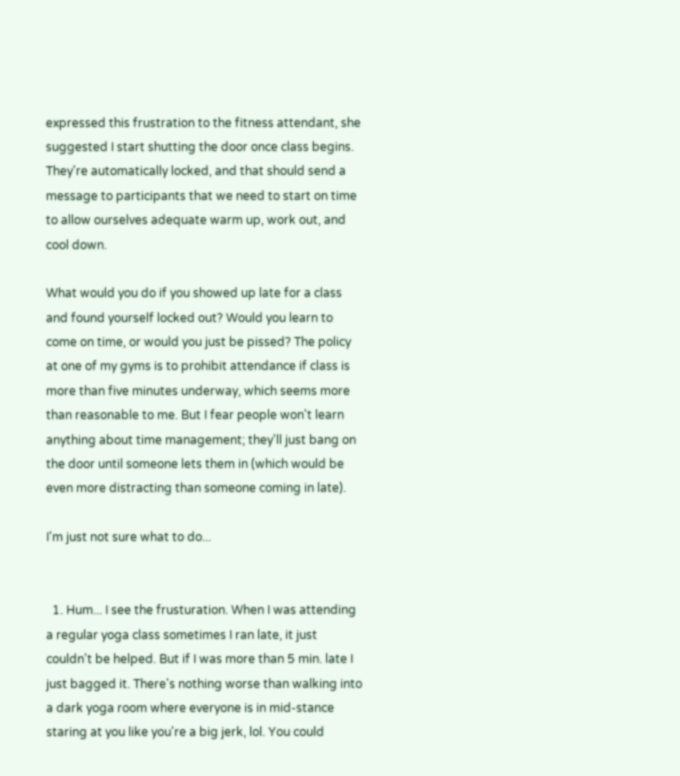expressed this frustration to the fitness attendant, she suggested I start shutting the door once class begins. They're automatically locked, and that should send a message to participants that we need to start on time to allow ourselves adequate warm up, work out, and cool down.

What would you do if you showed up late for a class and found yourself locked out? Would you learn to come on time, or would you just be pissed? The policy at one of my gyms is to prohibit attendance if class is more than five minutes underway, which seems more than reasonable to me. But I fear people won't learn anything about time management; they'll just bang on the door until someone lets them in (which would be even more distracting than someone coming in late).

I'm just not sure what to do...


  1. Hum... I see the frusturation. When I was attending a regular yoga class sometimes I ran late, it just couldn't be helped. But if I was more than 5 min. late I just bagged it. There's nothing worse than walking into a dark yoga room where everyone is in mid-stance staring at you like you're a big jerk, lol. You could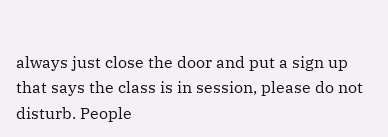always just close the door and put a sign up that says the class is in session, please do not disturb. People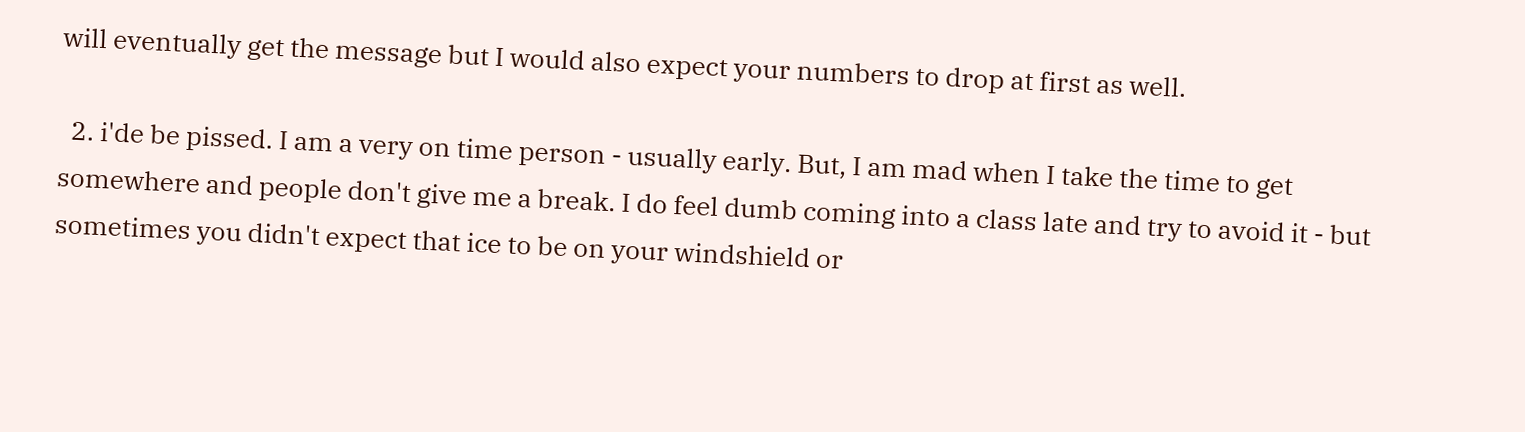will eventually get the message but I would also expect your numbers to drop at first as well.

  2. i'de be pissed. I am a very on time person - usually early. But, I am mad when I take the time to get somewhere and people don't give me a break. I do feel dumb coming into a class late and try to avoid it - but sometimes you didn't expect that ice to be on your windshield or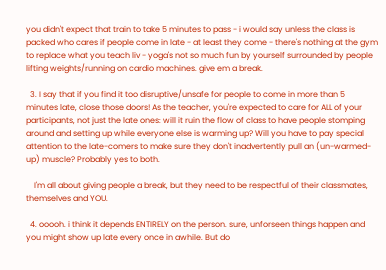you didn't expect that train to take 5 minutes to pass - i would say unless the class is packed who cares if people come in late - at least they come - there's nothing at the gym to replace what you teach liv - yoga's not so much fun by yourself surrounded by people lifting weights/running on cardio machines. give em a break.

  3. I say that if you find it too disruptive/unsafe for people to come in more than 5 minutes late, close those doors! As the teacher, you're expected to care for ALL of your participants, not just the late ones: will it ruin the flow of class to have people stomping around and setting up while everyone else is warming up? Will you have to pay special attention to the late-comers to make sure they don't inadvertently pull an (un-warmed-up) muscle? Probably yes to both.

    I'm all about giving people a break, but they need to be respectful of their classmates, themselves and YOU.

  4. ooooh. i think it depends ENTIRELY on the person. sure, unforseen things happen and you might show up late every once in awhile. But do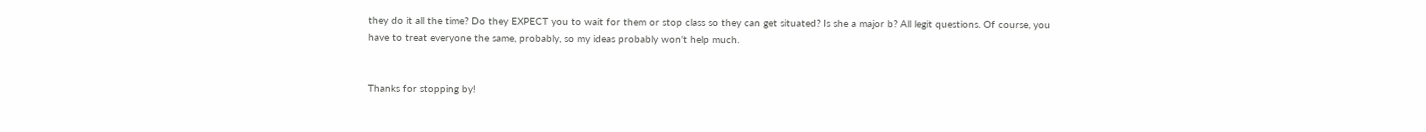they do it all the time? Do they EXPECT you to wait for them or stop class so they can get situated? Is she a major b? All legit questions. Of course, you have to treat everyone the same, probably, so my ideas probably won't help much.


Thanks for stopping by!